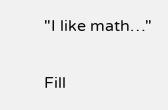"I like math…"

Fill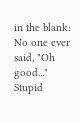in the blank: No one ever said, "Oh good..."
Stupid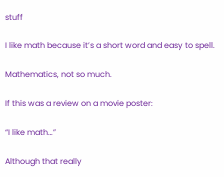stuff

I like math because it’s a short word and easy to spell.

Mathematics, not so much.

If this was a review on a movie poster:

“I like math…”

Although that really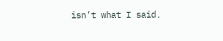isn’t what I said.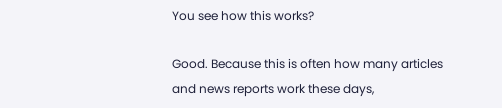You see how this works?

Good. Because this is often how many articles and news reports work these days,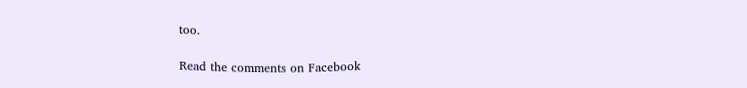too.

Read the comments on Facebook